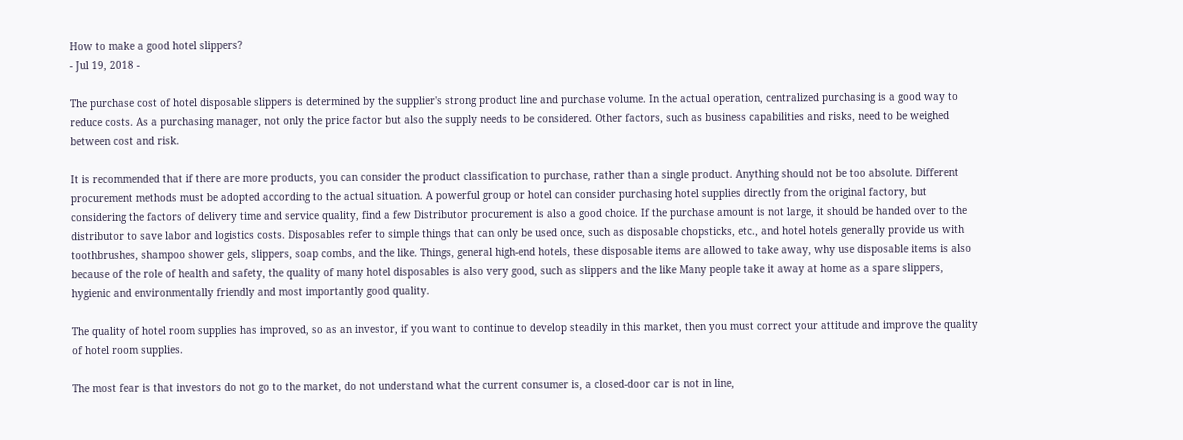How to make a good hotel slippers?
- Jul 19, 2018 -

The purchase cost of hotel disposable slippers is determined by the supplier's strong product line and purchase volume. In the actual operation, centralized purchasing is a good way to reduce costs. As a purchasing manager, not only the price factor but also the supply needs to be considered. Other factors, such as business capabilities and risks, need to be weighed between cost and risk.

It is recommended that if there are more products, you can consider the product classification to purchase, rather than a single product. Anything should not be too absolute. Different procurement methods must be adopted according to the actual situation. A powerful group or hotel can consider purchasing hotel supplies directly from the original factory, but considering the factors of delivery time and service quality, find a few Distributor procurement is also a good choice. If the purchase amount is not large, it should be handed over to the distributor to save labor and logistics costs. Disposables refer to simple things that can only be used once, such as disposable chopsticks, etc., and hotel hotels generally provide us with toothbrushes, shampoo shower gels, slippers, soap combs, and the like. Things, general high-end hotels, these disposable items are allowed to take away, why use disposable items is also because of the role of health and safety, the quality of many hotel disposables is also very good, such as slippers and the like Many people take it away at home as a spare slippers, hygienic and environmentally friendly and most importantly good quality.

The quality of hotel room supplies has improved, so as an investor, if you want to continue to develop steadily in this market, then you must correct your attitude and improve the quality of hotel room supplies.

The most fear is that investors do not go to the market, do not understand what the current consumer is, a closed-door car is not in line,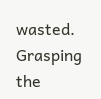wasted. Grasping the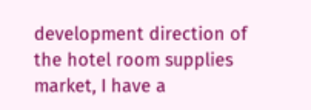development direction of the hotel room supplies market, I have a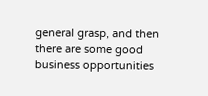general grasp, and then there are some good business opportunities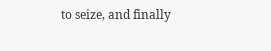to seize, and finally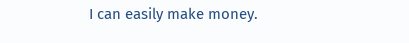I can easily make money.